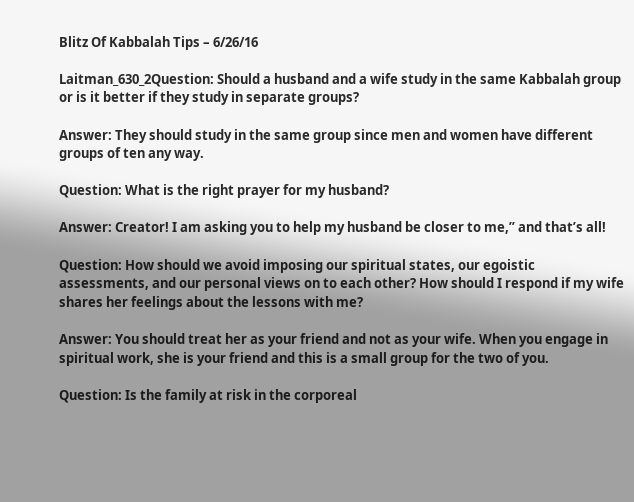Blitz Of Kabbalah Tips – 6/26/16

Laitman_630_2Question: Should a husband and a wife study in the same Kabbalah group or is it better if they study in separate groups?

Answer: They should study in the same group since men and women have different groups of ten any way.

Question: What is the right prayer for my husband?

Answer: Creator! I am asking you to help my husband be closer to me,” and that’s all!

Question: How should we avoid imposing our spiritual states, our egoistic assessments, and our personal views on to each other? How should I respond if my wife shares her feelings about the lessons with me?

Answer: You should treat her as your friend and not as your wife. When you engage in spiritual work, she is your friend and this is a small group for the two of you.

Question: Is the family at risk in the corporeal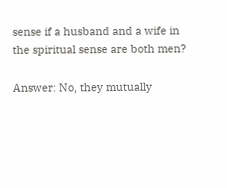sense if a husband and a wife in the spiritual sense are both men?

Answer: No, they mutually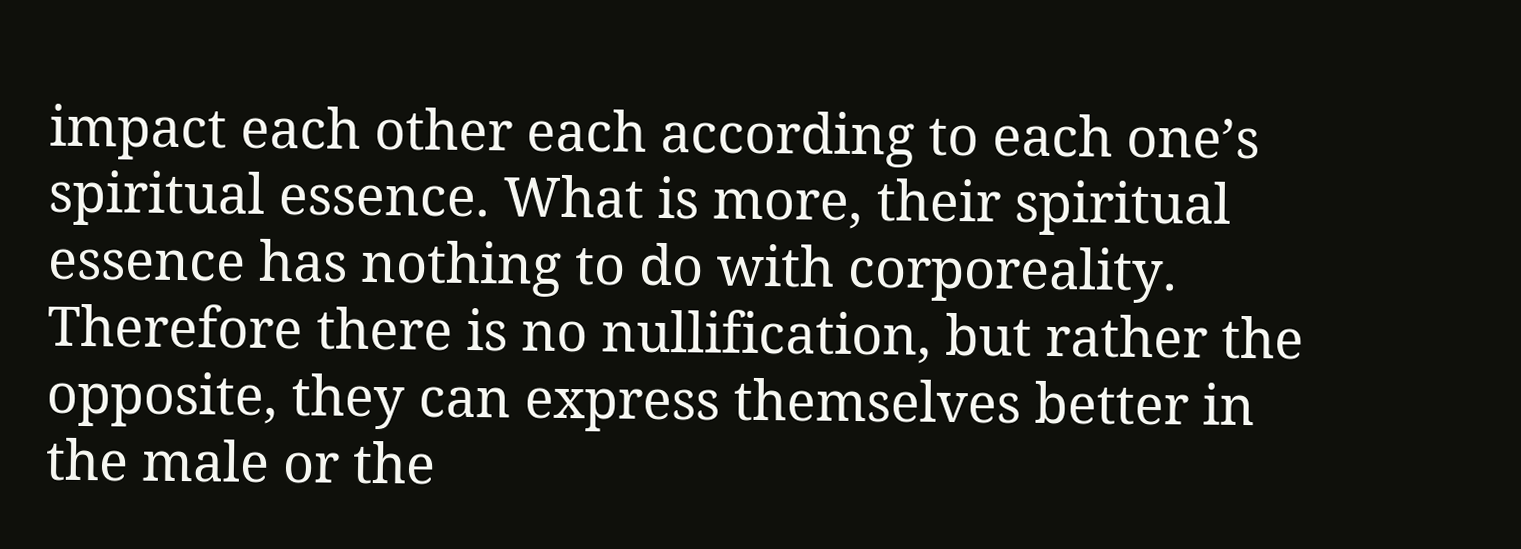impact each other each according to each one’s spiritual essence. What is more, their spiritual essence has nothing to do with corporeality. Therefore there is no nullification, but rather the opposite, they can express themselves better in the male or the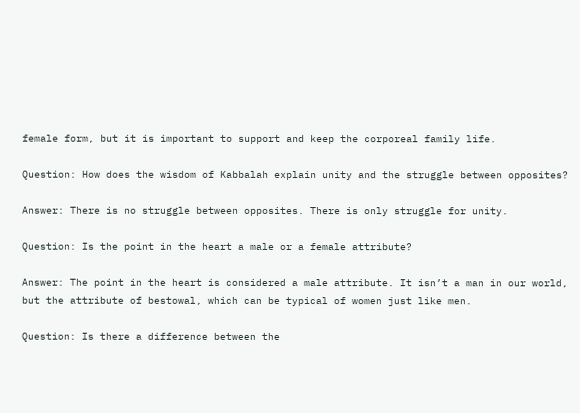female form, but it is important to support and keep the corporeal family life.

Question: How does the wisdom of Kabbalah explain unity and the struggle between opposites?

Answer: There is no struggle between opposites. There is only struggle for unity.

Question: Is the point in the heart a male or a female attribute?

Answer: The point in the heart is considered a male attribute. It isn’t a man in our world, but the attribute of bestowal, which can be typical of women just like men.

Question: Is there a difference between the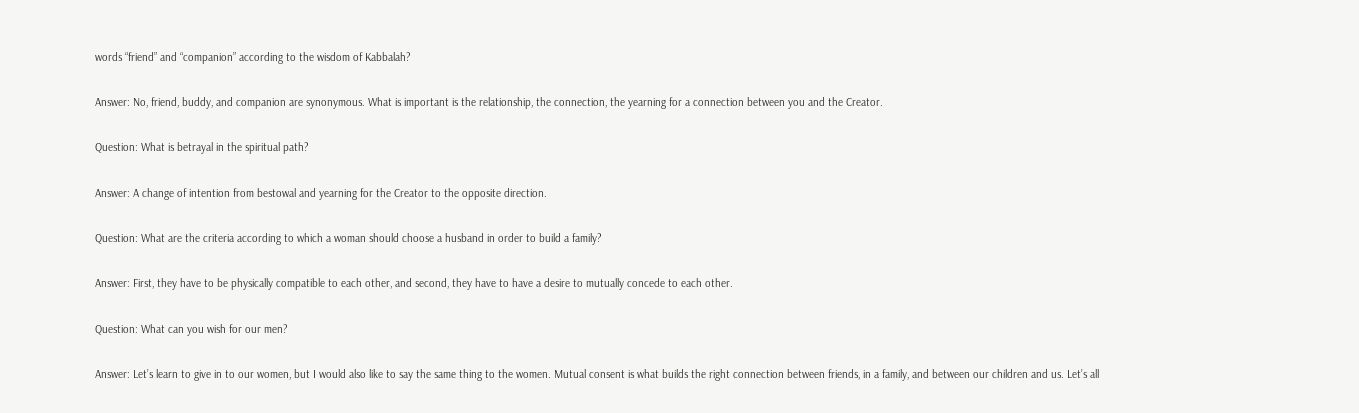words “friend” and “companion” according to the wisdom of Kabbalah?

Answer: No, friend, buddy, and companion are synonymous. What is important is the relationship, the connection, the yearning for a connection between you and the Creator.

Question: What is betrayal in the spiritual path?

Answer: A change of intention from bestowal and yearning for the Creator to the opposite direction.

Question: What are the criteria according to which a woman should choose a husband in order to build a family?

Answer: First, they have to be physically compatible to each other, and second, they have to have a desire to mutually concede to each other.

Question: What can you wish for our men?

Answer: Let’s learn to give in to our women, but I would also like to say the same thing to the women. Mutual consent is what builds the right connection between friends, in a family, and between our children and us. Let’s all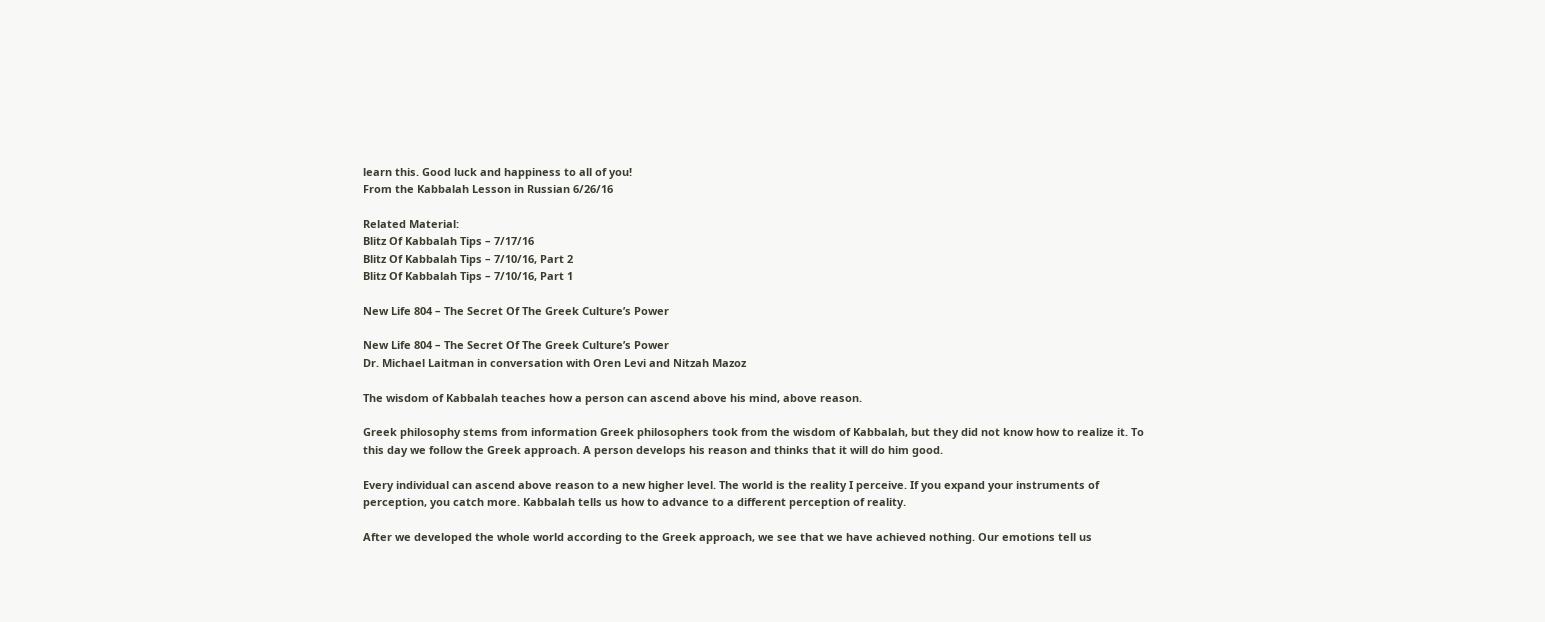learn this. Good luck and happiness to all of you!
From the Kabbalah Lesson in Russian 6/26/16

Related Material:
Blitz Of Kabbalah Tips – 7/17/16
Blitz Of Kabbalah Tips – 7/10/16, Part 2
Blitz Of Kabbalah Tips – 7/10/16, Part 1

New Life 804 – The Secret Of The Greek Culture’s Power

New Life 804 – The Secret Of The Greek Culture’s Power
Dr. Michael Laitman in conversation with Oren Levi and Nitzah Mazoz

The wisdom of Kabbalah teaches how a person can ascend above his mind, above reason.

Greek philosophy stems from information Greek philosophers took from the wisdom of Kabbalah, but they did not know how to realize it. To this day we follow the Greek approach. A person develops his reason and thinks that it will do him good.

Every individual can ascend above reason to a new higher level. The world is the reality I perceive. If you expand your instruments of perception, you catch more. Kabbalah tells us how to advance to a different perception of reality.

After we developed the whole world according to the Greek approach, we see that we have achieved nothing. Our emotions tell us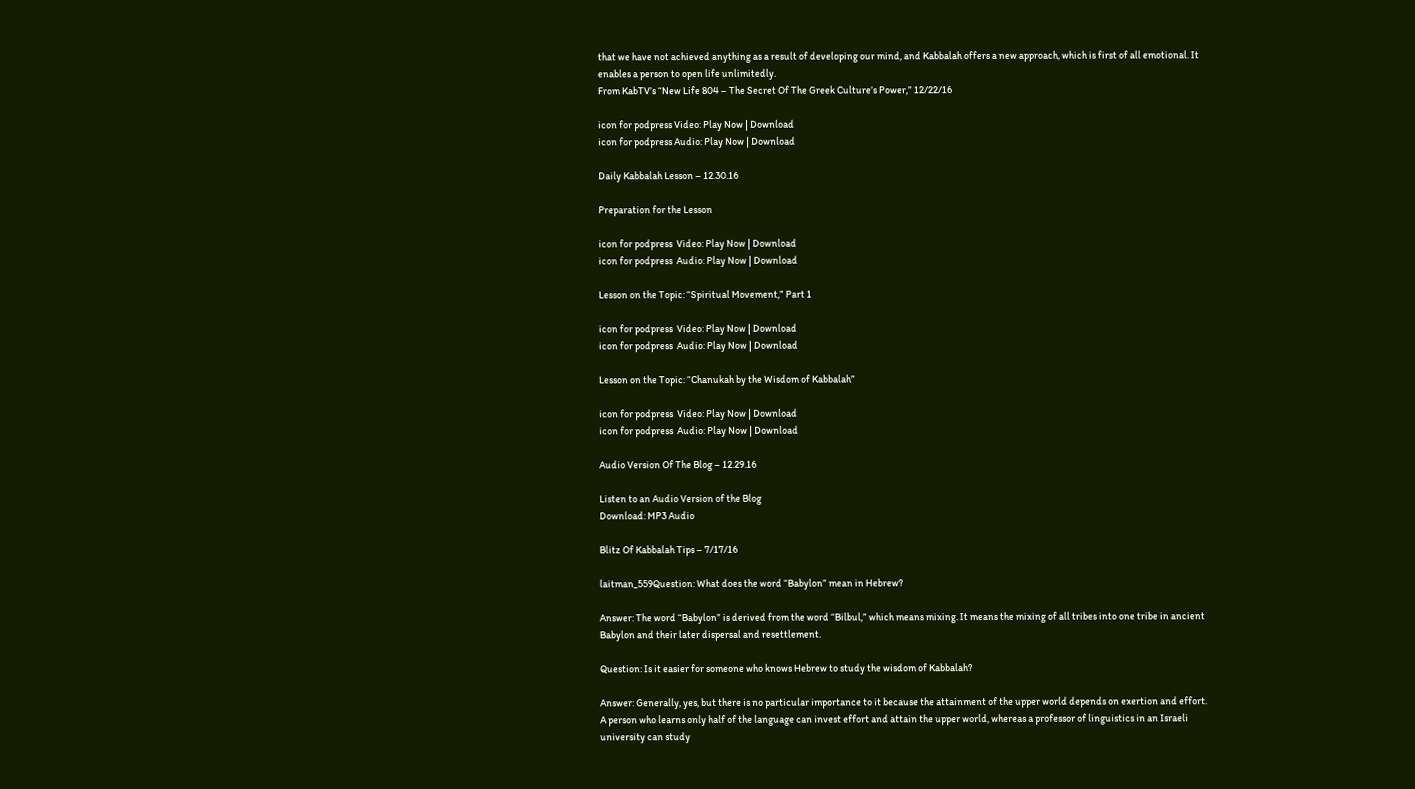that we have not achieved anything as a result of developing our mind, and Kabbalah offers a new approach, which is first of all emotional. It enables a person to open life unlimitedly.
From KabTV’s “New Life 804 – The Secret Of The Greek Culture’s Power,” 12/22/16

icon for podpress Video: Play Now | Download
icon for podpress Audio: Play Now | Download

Daily Kabbalah Lesson – 12.30.16

Preparation for the Lesson

icon for podpress  Video: Play Now | Download
icon for podpress  Audio: Play Now | Download

Lesson on the Topic: “Spiritual Movement,” Part 1

icon for podpress  Video: Play Now | Download
icon for podpress  Audio: Play Now | Download

Lesson on the Topic: “Chanukah by the Wisdom of Kabbalah”

icon for podpress  Video: Play Now | Download
icon for podpress  Audio: Play Now | Download

Audio Version Of The Blog – 12.29.16

Listen to an Audio Version of the Blog
Download: MP3 Audio

Blitz Of Kabbalah Tips – 7/17/16

laitman_559Question: What does the word “Babylon” mean in Hebrew?

Answer: The word “Babylon” is derived from the word “Bilbul,” which means mixing. It means the mixing of all tribes into one tribe in ancient Babylon and their later dispersal and resettlement.

Question: Is it easier for someone who knows Hebrew to study the wisdom of Kabbalah?

Answer: Generally, yes, but there is no particular importance to it because the attainment of the upper world depends on exertion and effort. A person who learns only half of the language can invest effort and attain the upper world, whereas a professor of linguistics in an Israeli university can study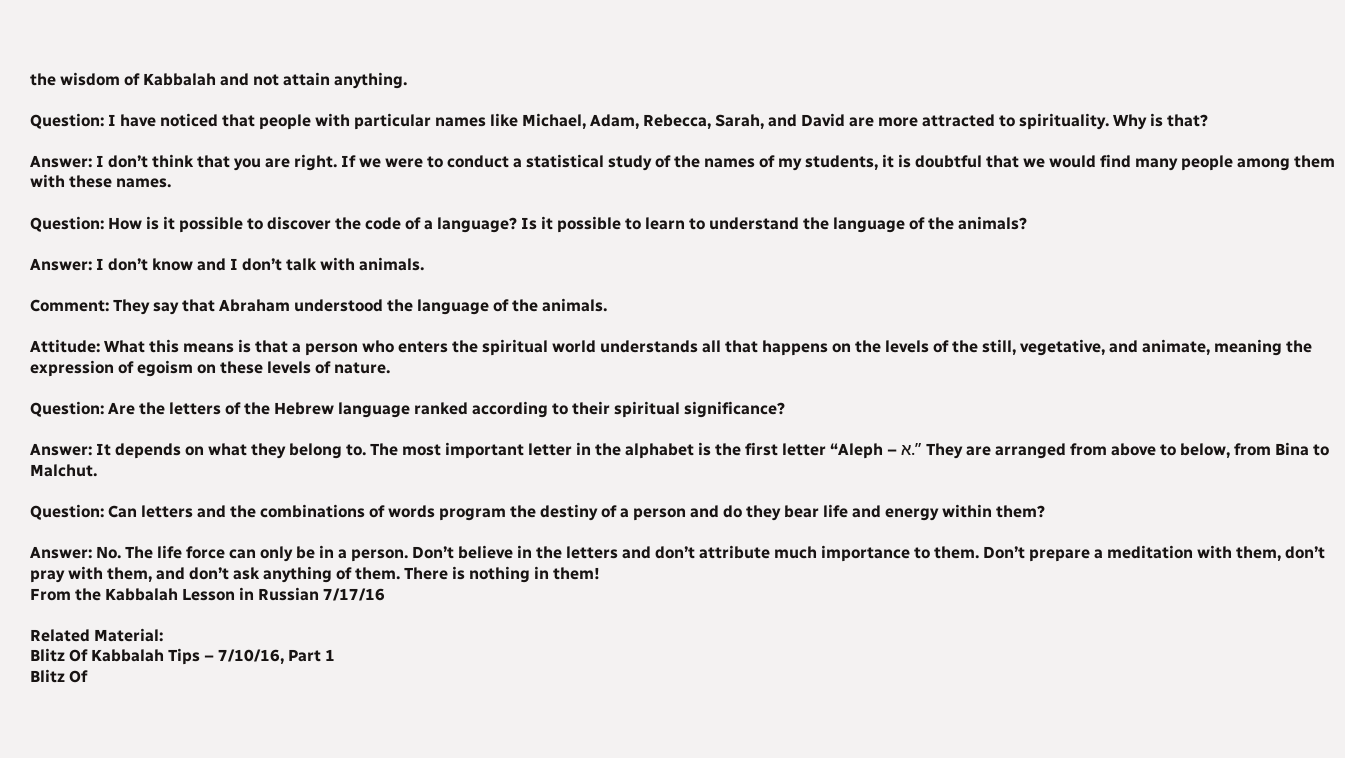the wisdom of Kabbalah and not attain anything.

Question: I have noticed that people with particular names like Michael, Adam, Rebecca, Sarah, and David are more attracted to spirituality. Why is that?

Answer: I don’t think that you are right. If we were to conduct a statistical study of the names of my students, it is doubtful that we would find many people among them with these names.

Question: How is it possible to discover the code of a language? Is it possible to learn to understand the language of the animals?

Answer: I don’t know and I don’t talk with animals.

Comment: They say that Abraham understood the language of the animals.

Attitude: What this means is that a person who enters the spiritual world understands all that happens on the levels of the still, vegetative, and animate, meaning the expression of egoism on these levels of nature.

Question: Are the letters of the Hebrew language ranked according to their spiritual significance?

Answer: It depends on what they belong to. The most important letter in the alphabet is the first letter “Aleph – א.” They are arranged from above to below, from Bina to Malchut.

Question: Can letters and the combinations of words program the destiny of a person and do they bear life and energy within them?

Answer: No. The life force can only be in a person. Don’t believe in the letters and don’t attribute much importance to them. Don’t prepare a meditation with them, don’t pray with them, and don’t ask anything of them. There is nothing in them!
From the Kabbalah Lesson in Russian 7/17/16

Related Material:
Blitz Of Kabbalah Tips – 7/10/16, Part 1
Blitz Of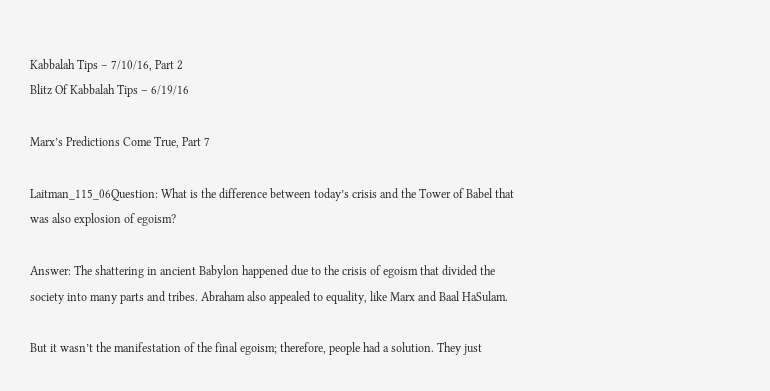Kabbalah Tips – 7/10/16, Part 2
Blitz Of Kabbalah Tips – 6/19/16

Marx’s Predictions Come True, Part 7

Laitman_115_06Question: What is the difference between today’s crisis and the Tower of Babel that was also explosion of egoism?

Answer: The shattering in ancient Babylon happened due to the crisis of egoism that divided the society into many parts and tribes. Abraham also appealed to equality, like Marx and Baal HaSulam.

But it wasn’t the manifestation of the final egoism; therefore, people had a solution. They just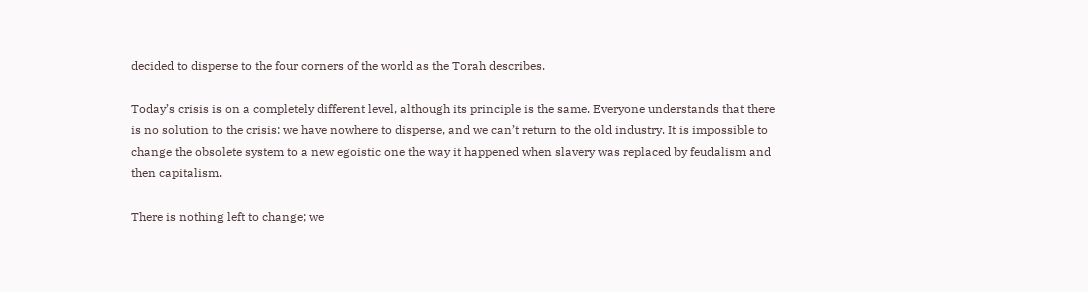decided to disperse to the four corners of the world as the Torah describes.

Today’s crisis is on a completely different level, although its principle is the same. Everyone understands that there is no solution to the crisis: we have nowhere to disperse, and we can’t return to the old industry. It is impossible to change the obsolete system to a new egoistic one the way it happened when slavery was replaced by feudalism and then capitalism.

There is nothing left to change; we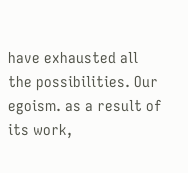have exhausted all the possibilities. Our egoism. as a result of its work,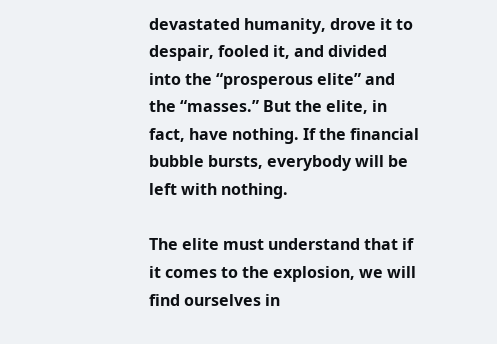devastated humanity, drove it to despair, fooled it, and divided into the “prosperous elite” and the “masses.” But the elite, in fact, have nothing. If the financial bubble bursts, everybody will be left with nothing.

The elite must understand that if it comes to the explosion, we will find ourselves in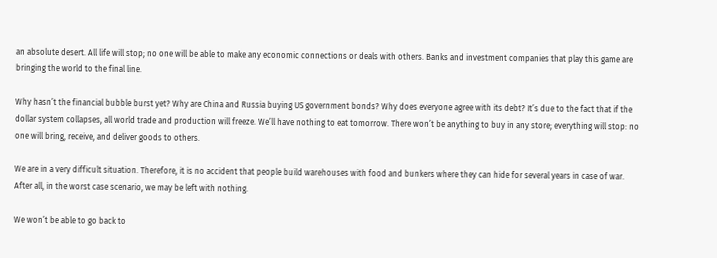an absolute desert. All life will stop; no one will be able to make any economic connections or deals with others. Banks and investment companies that play this game are bringing the world to the final line.

Why hasn’t the financial bubble burst yet? Why are China and Russia buying US government bonds? Why does everyone agree with its debt? It’s due to the fact that if the dollar system collapses, all world trade and production will freeze. We’ll have nothing to eat tomorrow. There won’t be anything to buy in any store; everything will stop: no one will bring, receive, and deliver goods to others.

We are in a very difficult situation. Therefore, it is no accident that people build warehouses with food and bunkers where they can hide for several years in case of war. After all, in the worst case scenario, we may be left with nothing.

We won’t be able to go back to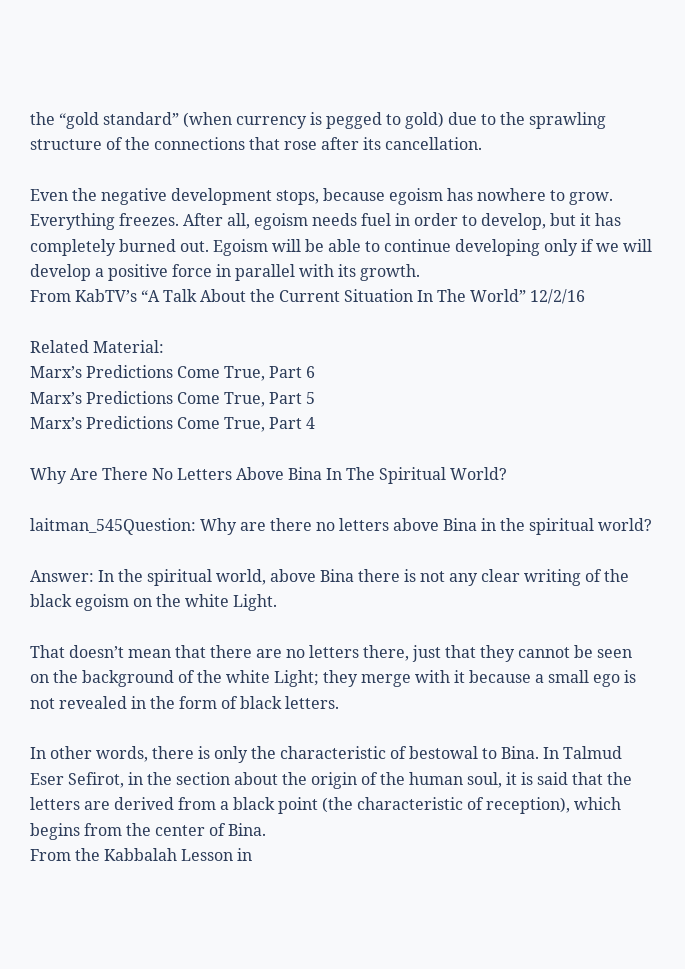the “gold standard” (when currency is pegged to gold) due to the sprawling structure of the connections that rose after its cancellation.

Even the negative development stops, because egoism has nowhere to grow. Everything freezes. After all, egoism needs fuel in order to develop, but it has completely burned out. Egoism will be able to continue developing only if we will develop a positive force in parallel with its growth.
From KabTV’s “A Talk About the Current Situation In The World” 12/2/16

Related Material:
Marx’s Predictions Come True, Part 6
Marx’s Predictions Come True, Part 5
Marx’s Predictions Come True, Part 4

Why Are There No Letters Above Bina In The Spiritual World?

laitman_545Question: Why are there no letters above Bina in the spiritual world?

Answer: In the spiritual world, above Bina there is not any clear writing of the black egoism on the white Light.

That doesn’t mean that there are no letters there, just that they cannot be seen on the background of the white Light; they merge with it because a small ego is not revealed in the form of black letters.

In other words, there is only the characteristic of bestowal to Bina. In Talmud Eser Sefirot, in the section about the origin of the human soul, it is said that the letters are derived from a black point (the characteristic of reception), which begins from the center of Bina.
From the Kabbalah Lesson in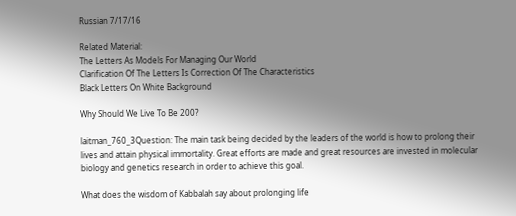Russian 7/17/16

Related Material:
The Letters As Models For Managing Our World
Clarification Of The Letters Is Correction Of The Characteristics
Black Letters On White Background

Why Should We Live To Be 200?

laitman_760_3Question: The main task being decided by the leaders of the world is how to prolong their lives and attain physical immortality. Great efforts are made and great resources are invested in molecular biology and genetics research in order to achieve this goal.

What does the wisdom of Kabbalah say about prolonging life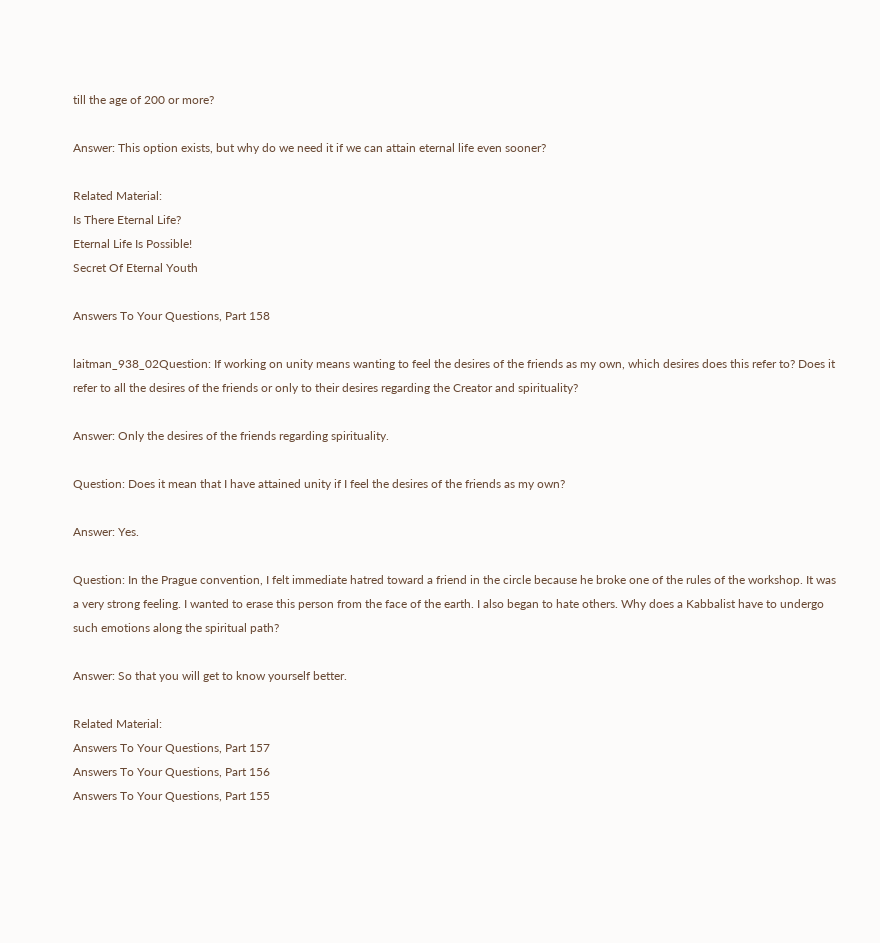till the age of 200 or more?

Answer: This option exists, but why do we need it if we can attain eternal life even sooner?

Related Material:
Is There Eternal Life?
Eternal Life Is Possible!
Secret Of Eternal Youth

Answers To Your Questions, Part 158

laitman_938_02Question: If working on unity means wanting to feel the desires of the friends as my own, which desires does this refer to? Does it refer to all the desires of the friends or only to their desires regarding the Creator and spirituality?

Answer: Only the desires of the friends regarding spirituality.

Question: Does it mean that I have attained unity if I feel the desires of the friends as my own?

Answer: Yes.

Question: In the Prague convention, I felt immediate hatred toward a friend in the circle because he broke one of the rules of the workshop. It was a very strong feeling. I wanted to erase this person from the face of the earth. I also began to hate others. Why does a Kabbalist have to undergo such emotions along the spiritual path?

Answer: So that you will get to know yourself better.

Related Material:
Answers To Your Questions, Part 157
Answers To Your Questions, Part 156
Answers To Your Questions, Part 155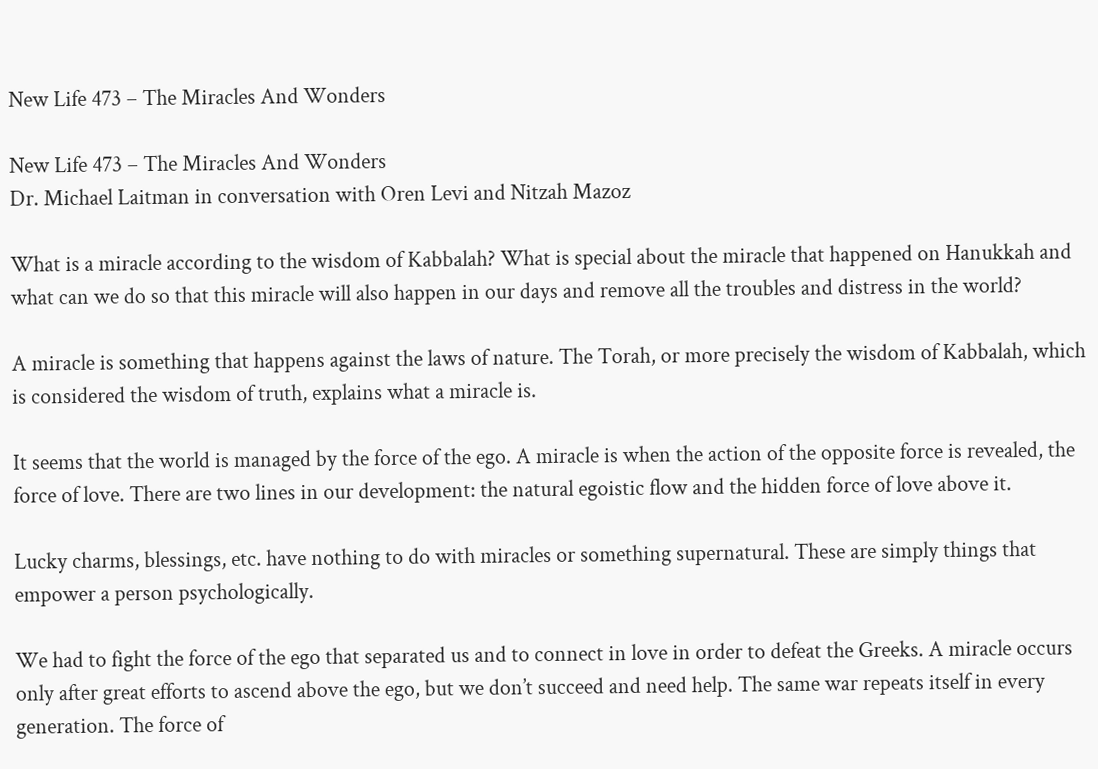New Life 473 – The Miracles And Wonders

New Life 473 – The Miracles And Wonders
Dr. Michael Laitman in conversation with Oren Levi and Nitzah Mazoz

What is a miracle according to the wisdom of Kabbalah? What is special about the miracle that happened on Hanukkah and what can we do so that this miracle will also happen in our days and remove all the troubles and distress in the world?

A miracle is something that happens against the laws of nature. The Torah, or more precisely the wisdom of Kabbalah, which is considered the wisdom of truth, explains what a miracle is.

It seems that the world is managed by the force of the ego. A miracle is when the action of the opposite force is revealed, the force of love. There are two lines in our development: the natural egoistic flow and the hidden force of love above it.

Lucky charms, blessings, etc. have nothing to do with miracles or something supernatural. These are simply things that empower a person psychologically.

We had to fight the force of the ego that separated us and to connect in love in order to defeat the Greeks. A miracle occurs only after great efforts to ascend above the ego, but we don’t succeed and need help. The same war repeats itself in every generation. The force of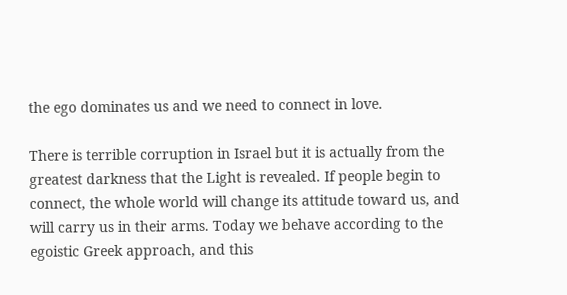the ego dominates us and we need to connect in love.

There is terrible corruption in Israel but it is actually from the greatest darkness that the Light is revealed. If people begin to connect, the whole world will change its attitude toward us, and will carry us in their arms. Today we behave according to the egoistic Greek approach, and this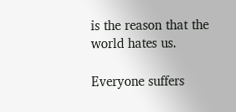is the reason that the world hates us.

Everyone suffers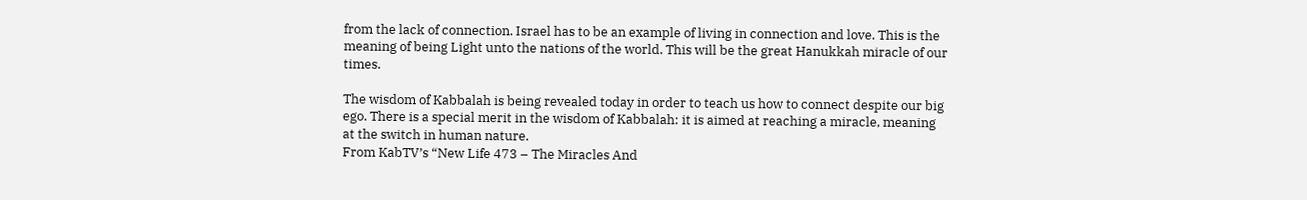from the lack of connection. Israel has to be an example of living in connection and love. This is the meaning of being Light unto the nations of the world. This will be the great Hanukkah miracle of our times.

The wisdom of Kabbalah is being revealed today in order to teach us how to connect despite our big ego. There is a special merit in the wisdom of Kabbalah: it is aimed at reaching a miracle, meaning at the switch in human nature.
From KabTV’s “New Life 473 – The Miracles And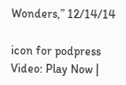Wonders,” 12/14/14

icon for podpress Video: Play Now |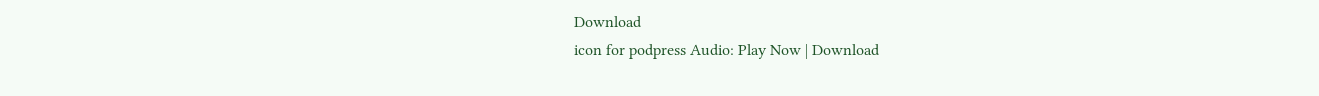Download
icon for podpress Audio: Play Now | Download